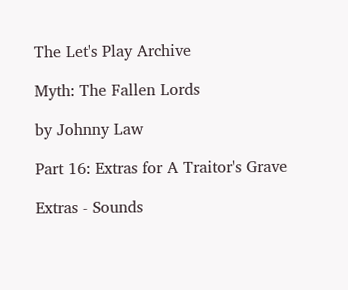The Let's Play Archive

Myth: The Fallen Lords

by Johnny Law

Part 16: Extras for A Traitor's Grave

Extras - Sounds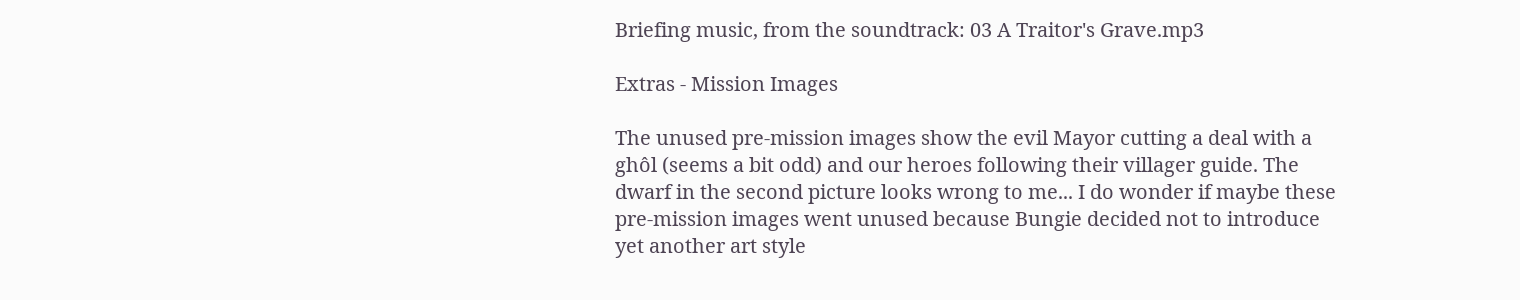Briefing music, from the soundtrack: 03 A Traitor's Grave.mp3

Extras - Mission Images

The unused pre-mission images show the evil Mayor cutting a deal with a ghôl (seems a bit odd) and our heroes following their villager guide. The dwarf in the second picture looks wrong to me... I do wonder if maybe these pre-mission images went unused because Bungie decided not to introduce yet another art style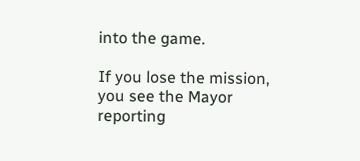into the game.

If you lose the mission, you see the Mayor reporting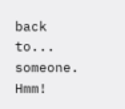back to... someone. Hmm!